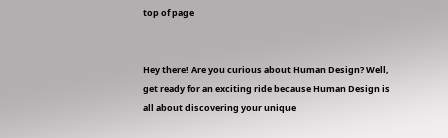top of page


Hey there! Are you curious about Human Design? Well, get ready for an exciting ride because Human Design is all about discovering your unique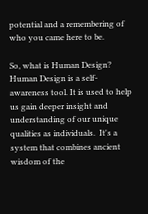potential and a remembering of who you came here to be.

So, what is Human Design? Human Design is a self-awareness tool. It is used to help us gain deeper insight and understanding of our unique qualities as individuals.  It's a system that combines ancient wisdom of the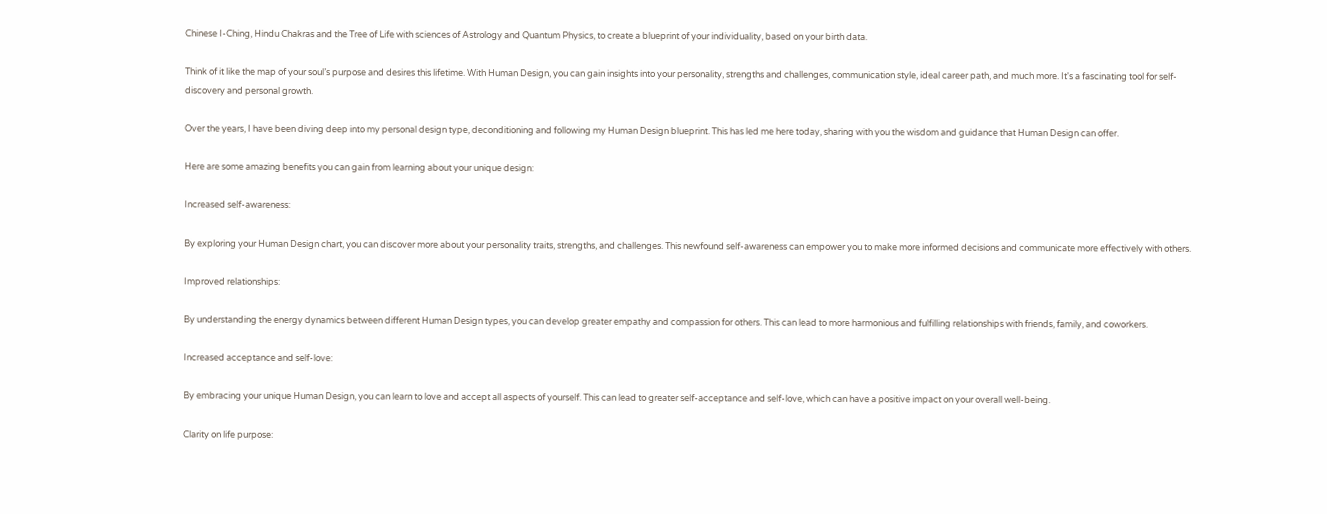Chinese I-Ching, Hindu Chakras and the Tree of Life with sciences of Astrology and Quantum Physics, to create a blueprint of your individuality, based on your birth data.

Think of it like the map of your soul’s purpose and desires this lifetime. With Human Design, you can gain insights into your personality, strengths and challenges, communication style, ideal career path, and much more. It's a fascinating tool for self-discovery and personal growth.

Over the years, I have been diving deep into my personal design type, deconditioning and following my Human Design blueprint. This has led me here today, sharing with you the wisdom and guidance that Human Design can offer.

Here are some amazing benefits you can gain from learning about your unique design:

Increased self-awareness:

By exploring your Human Design chart, you can discover more about your personality traits, strengths, and challenges. This newfound self-awareness can empower you to make more informed decisions and communicate more effectively with others.

Improved relationships:

By understanding the energy dynamics between different Human Design types, you can develop greater empathy and compassion for others. This can lead to more harmonious and fulfilling relationships with friends, family, and coworkers.

Increased acceptance and self-love:

By embracing your unique Human Design, you can learn to love and accept all aspects of yourself. This can lead to greater self-acceptance and self-love, which can have a positive impact on your overall well-being.

Clarity on life purpose: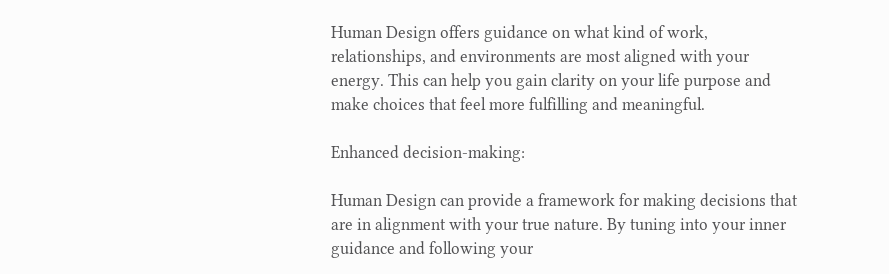Human Design offers guidance on what kind of work, relationships, and environments are most aligned with your energy. This can help you gain clarity on your life purpose and make choices that feel more fulfilling and meaningful.

Enhanced decision-making:

Human Design can provide a framework for making decisions that are in alignment with your true nature. By tuning into your inner guidance and following your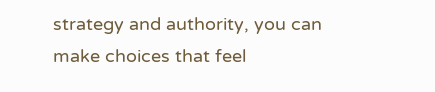strategy and authority, you can make choices that feel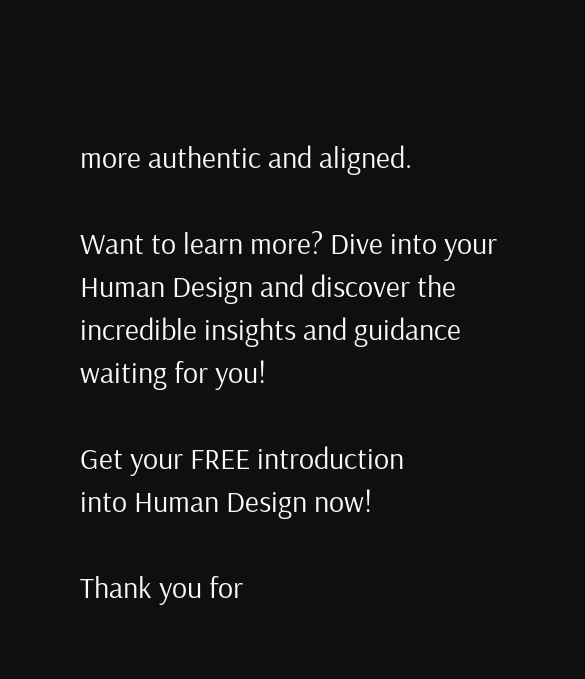more authentic and aligned.

Want to learn more? Dive into your Human Design and discover the incredible insights and guidance waiting for you!

Get your FREE introduction
into Human Design now!

Thank you for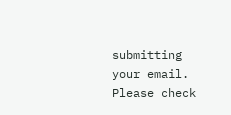submitting your email. Please check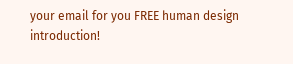your email for you FREE human design introduction!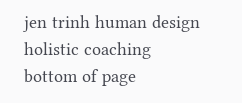jen trinh human design holistic coaching
bottom of page